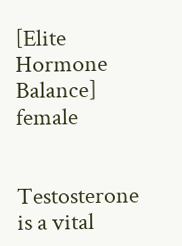[Elite Hormone Balance] female


Testosterone is a vital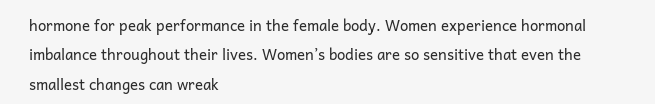hormone for peak performance in the female body. Women experience hormonal imbalance throughout their lives. Women’s bodies are so sensitive that even the smallest changes can wreak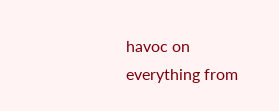havoc on everything from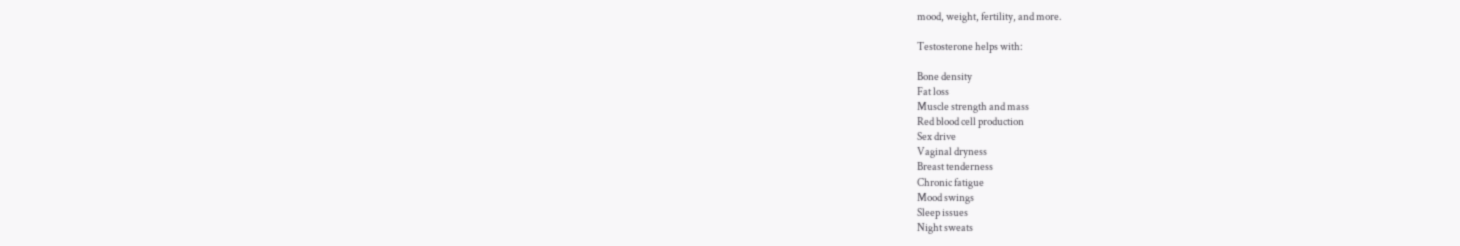mood, weight, fertility, and more.

Testosterone helps with:

Bone density
Fat loss
Muscle strength and mass
Red blood cell production
Sex drive
Vaginal dryness
Breast tenderness
Chronic fatigue
Mood swings
Sleep issues
Night sweats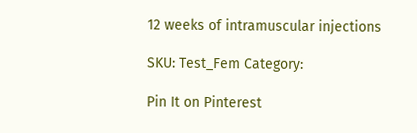12 weeks of intramuscular injections

SKU: Test_Fem Category:

Pin It on Pinterest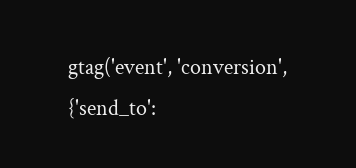gtag('event', 'conversion', {'send_to':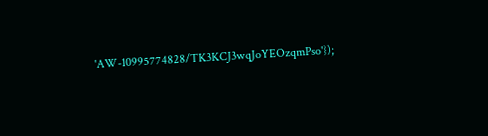'AW-10995774828/TK3KCJ3wqJoYEOzqmPso'});